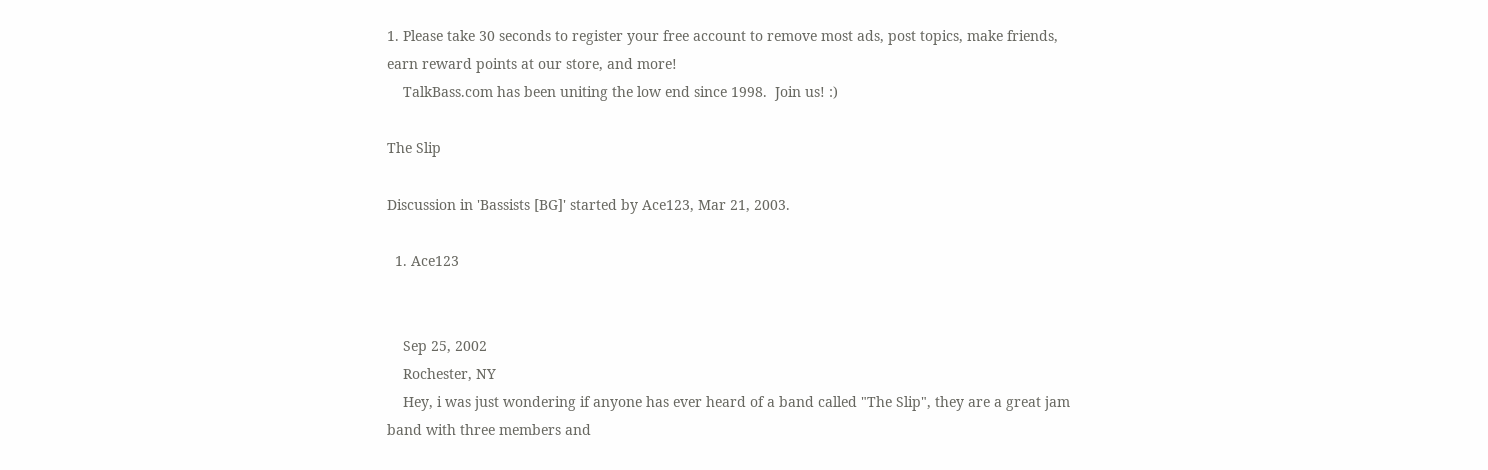1. Please take 30 seconds to register your free account to remove most ads, post topics, make friends, earn reward points at our store, and more!
    TalkBass.com has been uniting the low end since 1998.  Join us! :)

The Slip

Discussion in 'Bassists [BG]' started by Ace123, Mar 21, 2003.

  1. Ace123


    Sep 25, 2002
    Rochester, NY
    Hey, i was just wondering if anyone has ever heard of a band called "The Slip", they are a great jam band with three members and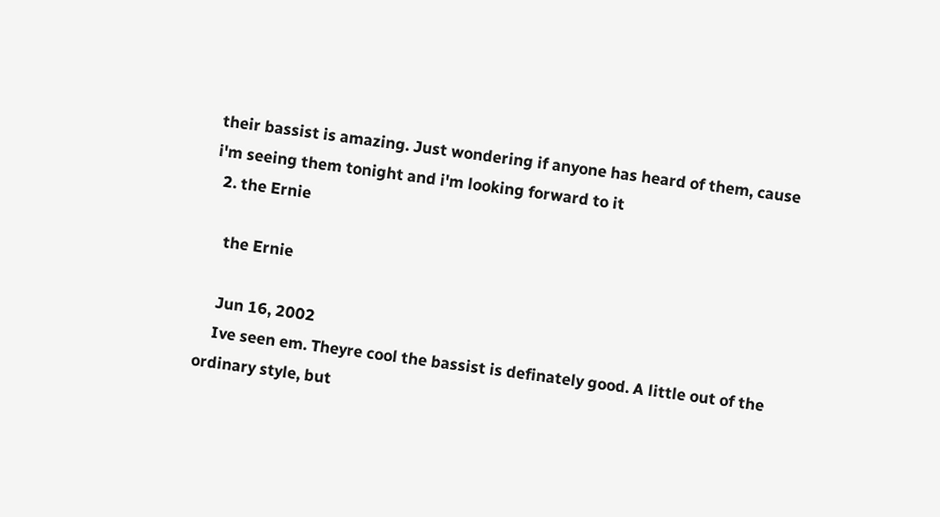their bassist is amazing. Just wondering if anyone has heard of them, cause i'm seeing them tonight and i'm looking forward to it
  2. the Ernie

    the Ernie

    Jun 16, 2002
    Ive seen em. Theyre cool the bassist is definately good. A little out of the ordinary style, but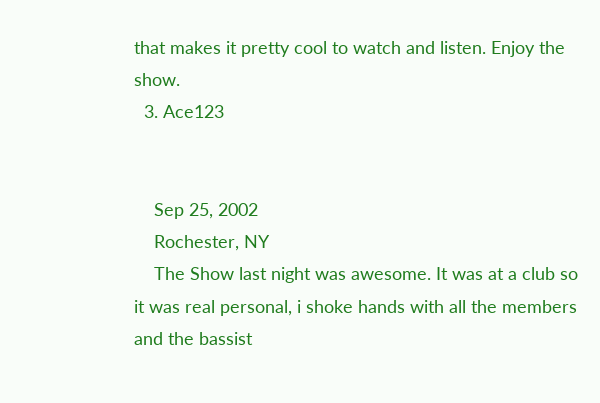that makes it pretty cool to watch and listen. Enjoy the show.
  3. Ace123


    Sep 25, 2002
    Rochester, NY
    The Show last night was awesome. It was at a club so it was real personal, i shoke hands with all the members and the bassist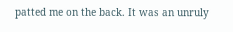patted me on the back. It was an unruly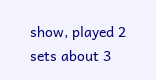show, played 2 sets about 3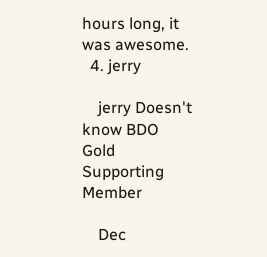hours long, it was awesome.
  4. jerry

    jerry Doesn't know BDO Gold Supporting Member

    Dec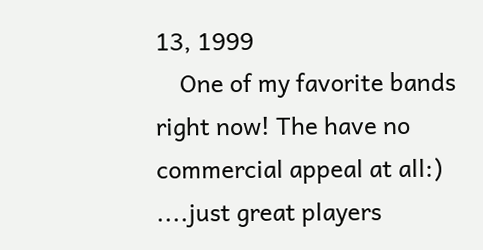13, 1999
    One of my favorite bands right now! The have no commercial appeal at all:) ....just great players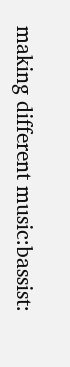making different music:bassist: